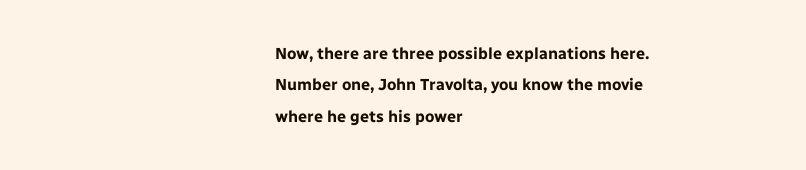Now, there are three possible explanations here. Number one, John Travolta, you know the movie where he gets his power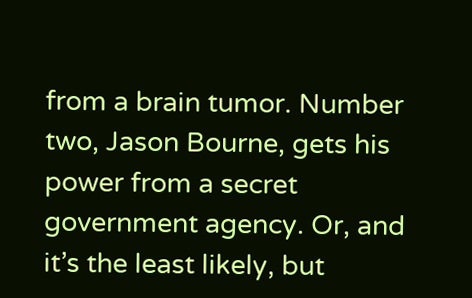from a brain tumor. Number two, Jason Bourne, gets his power from a secret government agency. Or, and it’s the least likely, but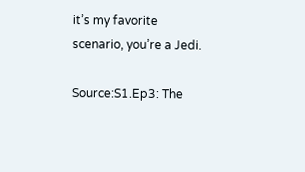it’s my favorite scenario, you’re a Jedi.

Source:S1.Ep3: The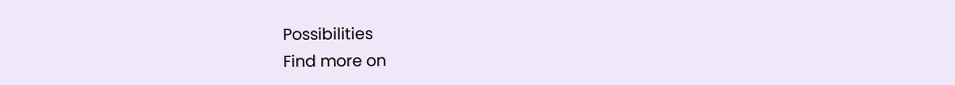Possibilities
Find more on